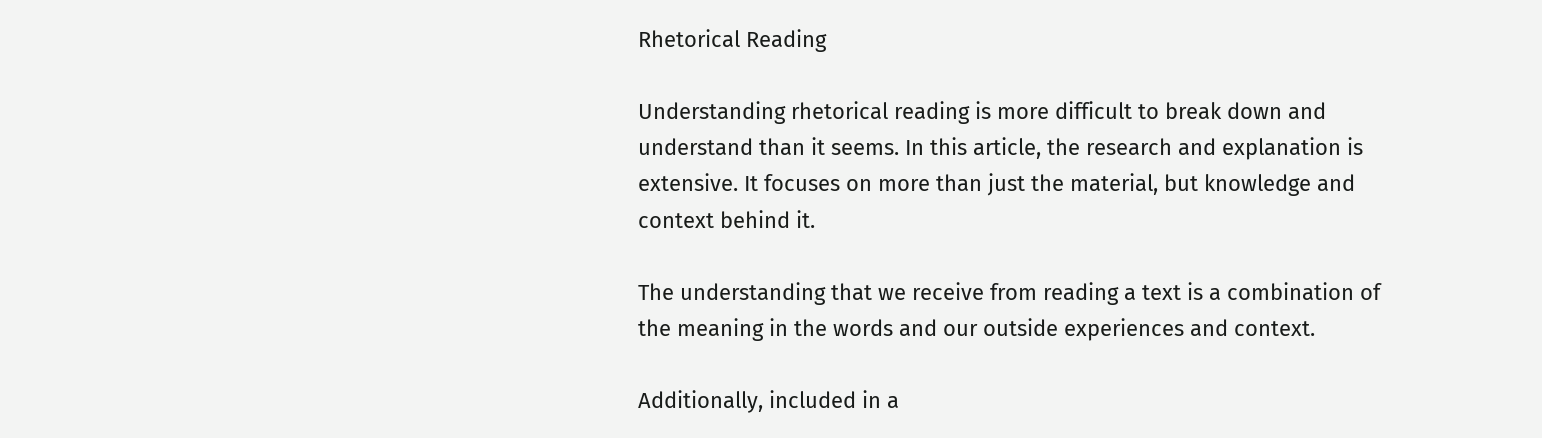Rhetorical Reading

Understanding rhetorical reading is more difficult to break down and understand than it seems. In this article, the research and explanation is extensive. It focuses on more than just the material, but knowledge and context behind it.

The understanding that we receive from reading a text is a combination of the meaning in the words and our outside experiences and context.

Additionally, included in a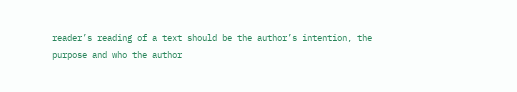reader’s reading of a text should be the author’s intention, the purpose and who the author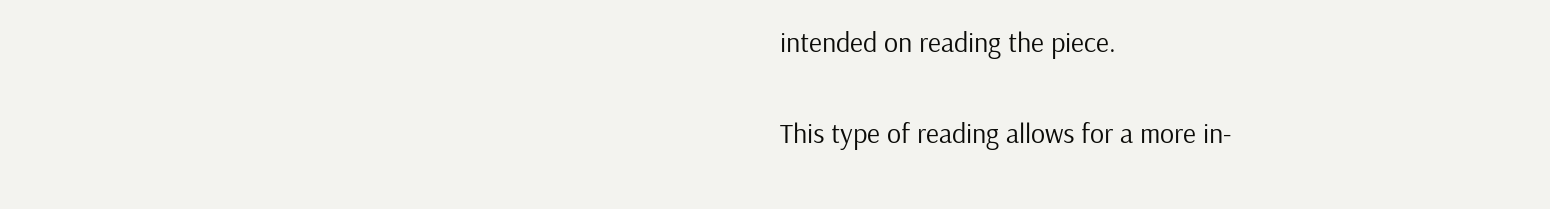intended on reading the piece.

This type of reading allows for a more in-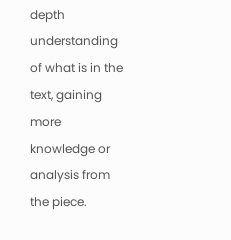depth understanding of what is in the text, gaining more knowledge or analysis from the piece.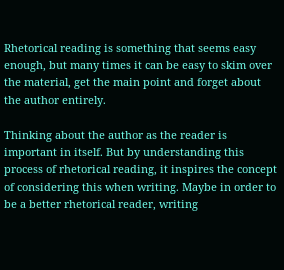Rhetorical reading is something that seems easy enough, but many times it can be easy to skim over the material, get the main point and forget about the author entirely.

Thinking about the author as the reader is important in itself. But by understanding this process of rhetorical reading, it inspires the concept of considering this when writing. Maybe in order to be a better rhetorical reader, writing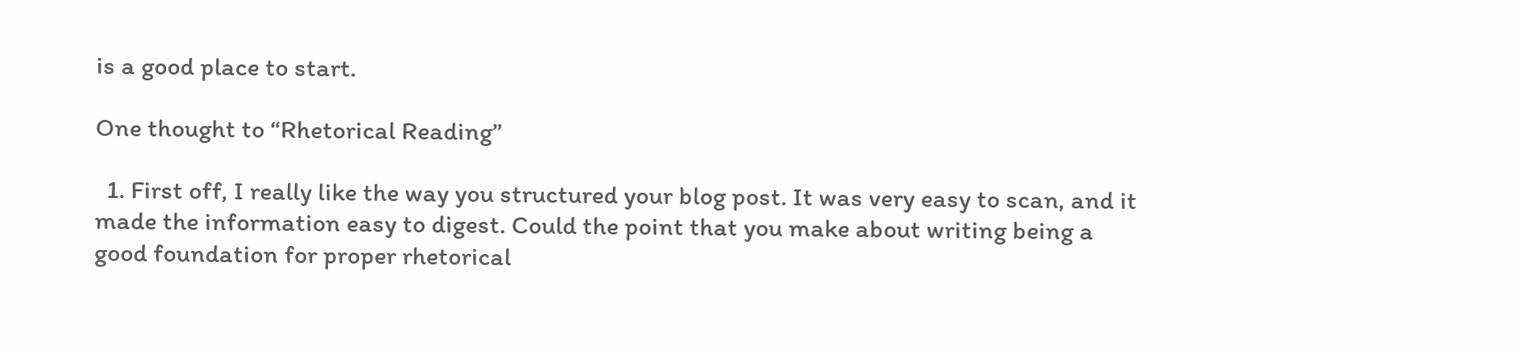is a good place to start.

One thought to “Rhetorical Reading”

  1. First off, I really like the way you structured your blog post. It was very easy to scan, and it made the information easy to digest. Could the point that you make about writing being a good foundation for proper rhetorical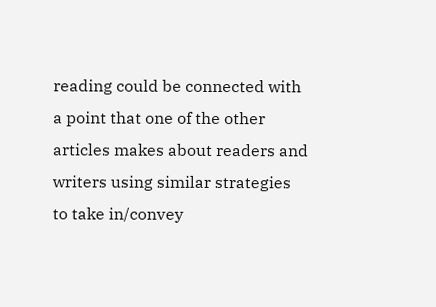reading could be connected with a point that one of the other articles makes about readers and writers using similar strategies to take in/convey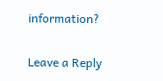information?

Leave a Reply